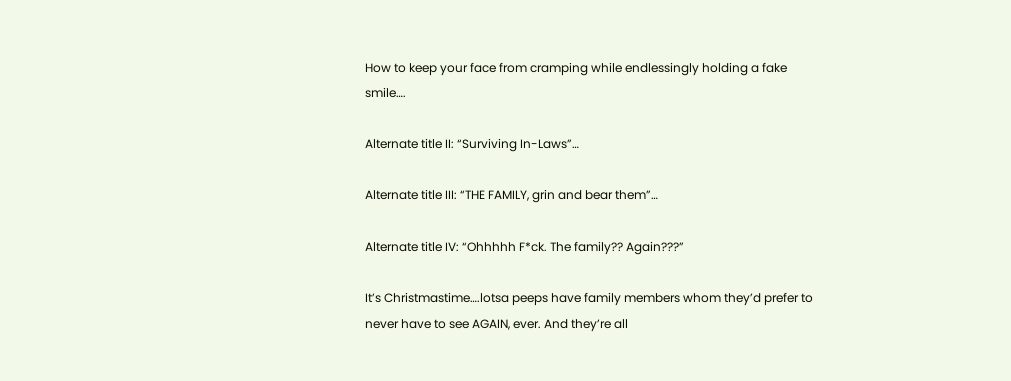How to keep your face from cramping while endlessingly holding a fake smile….

Alternate title II: “Surviving In-Laws”…

Alternate title III: “THE FAMILY, grin and bear them”…

Alternate title IV: “Ohhhhh F*ck. The family?? Again???”

It’s Christmastime….lotsa peeps have family members whom they’d prefer to never have to see AGAIN, ever. And they’re all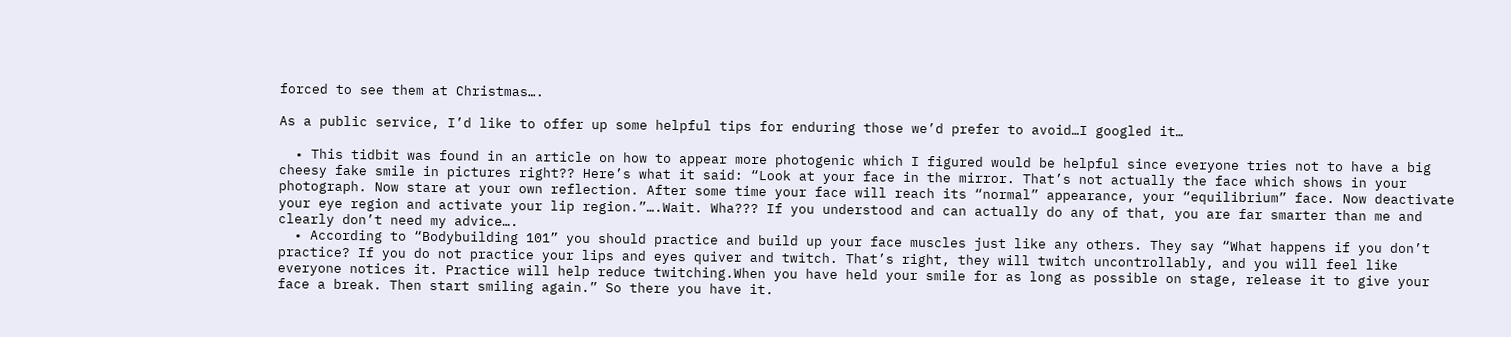forced to see them at Christmas….

As a public service, I’d like to offer up some helpful tips for enduring those we’d prefer to avoid…I googled it…

  • This tidbit was found in an article on how to appear more photogenic which I figured would be helpful since everyone tries not to have a big cheesy fake smile in pictures right?? Here’s what it said: “Look at your face in the mirror. That’s not actually the face which shows in your photograph. Now stare at your own reflection. After some time your face will reach its “normal” appearance, your “equilibrium” face. Now deactivate your eye region and activate your lip region.”….Wait. Wha??? If you understood and can actually do any of that, you are far smarter than me and clearly don’t need my advice….
  • According to “Bodybuilding 101” you should practice and build up your face muscles just like any others. They say “What happens if you don’t practice? If you do not practice your lips and eyes quiver and twitch. That’s right, they will twitch uncontrollably, and you will feel like everyone notices it. Practice will help reduce twitching.When you have held your smile for as long as possible on stage, release it to give your face a break. Then start smiling again.” So there you have it.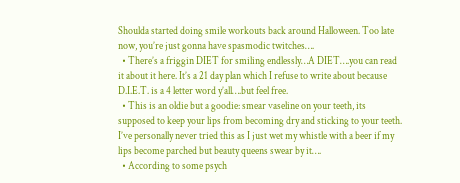Shoulda started doing smile workouts back around Halloween. Too late now, you’re just gonna have spasmodic twitches….
  • There’s a friggin DIET for smiling endlessly…A DIET….you can read it about it here. It’s a 21 day plan which I refuse to write about because D.I.E.T. is a 4 letter word y’all….but feel free.
  • This is an oldie but a goodie: smear vaseline on your teeth, its supposed to keep your lips from becoming dry and sticking to your teeth. I’ve personally never tried this as I just wet my whistle with a beer if my lips become parched but beauty queens swear by it….
  • According to some psych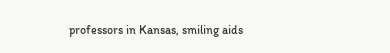professors in Kansas, smiling aids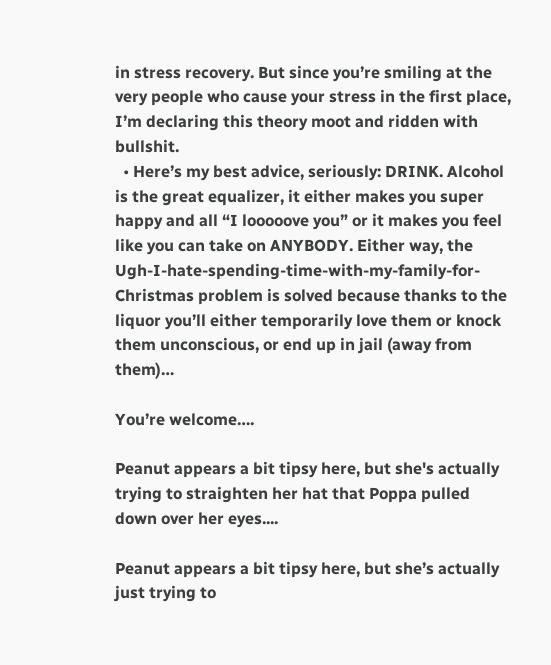in stress recovery. But since you’re smiling at the very people who cause your stress in the first place, I’m declaring this theory moot and ridden with bullshit.
  • Here’s my best advice, seriously: DRINK. Alcohol is the great equalizer, it either makes you super happy and all “I looooove you” or it makes you feel like you can take on ANYBODY. Either way, the Ugh-I-hate-spending-time-with-my-family-for-Christmas problem is solved because thanks to the liquor you’ll either temporarily love them or knock them unconscious, or end up in jail (away from them)…

You’re welcome….

Peanut appears a bit tipsy here, but she's actually trying to straighten her hat that Poppa pulled down over her eyes....

Peanut appears a bit tipsy here, but she’s actually just trying to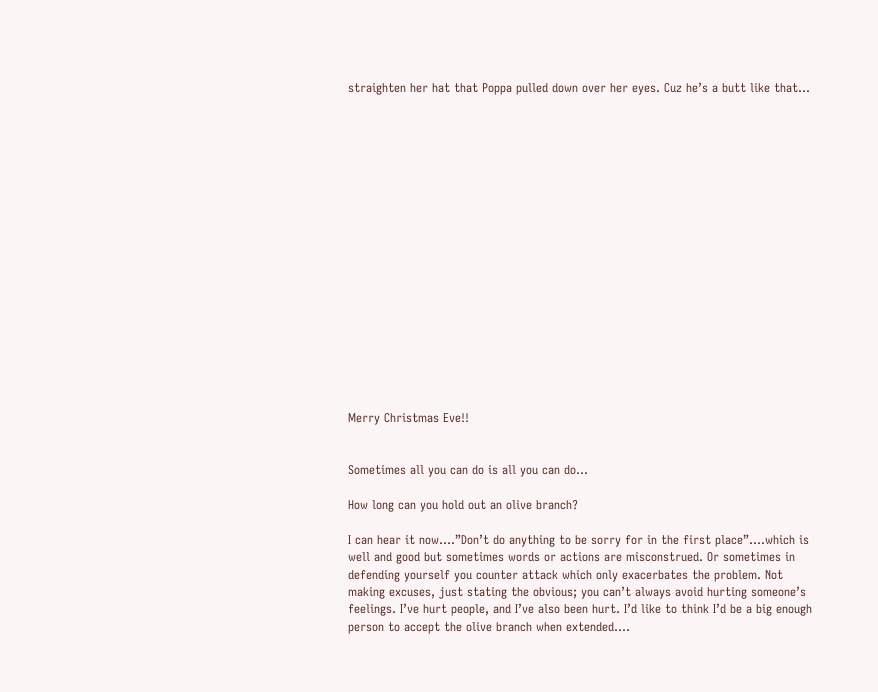straighten her hat that Poppa pulled down over her eyes. Cuz he’s a butt like that…


















Merry Christmas Eve!!


Sometimes all you can do is all you can do…

How long can you hold out an olive branch?

I can hear it now….”Don’t do anything to be sorry for in the first place”….which is well and good but sometimes words or actions are misconstrued. Or sometimes in defending yourself you counter attack which only exacerbates the problem. Not making excuses, just stating the obvious; you can’t always avoid hurting someone’s feelings. I’ve hurt people, and I’ve also been hurt. I’d like to think I’d be a big enough person to accept the olive branch when extended….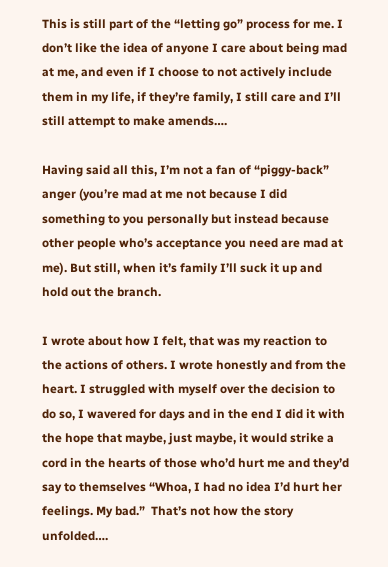This is still part of the “letting go” process for me. I don’t like the idea of anyone I care about being mad at me, and even if I choose to not actively include them in my life, if they’re family, I still care and I’ll still attempt to make amends….

Having said all this, I’m not a fan of “piggy-back” anger (you’re mad at me not because I did something to you personally but instead because other people who’s acceptance you need are mad at me). But still, when it’s family I’ll suck it up and hold out the branch.

I wrote about how I felt, that was my reaction to the actions of others. I wrote honestly and from the heart. I struggled with myself over the decision to do so, I wavered for days and in the end I did it with the hope that maybe, just maybe, it would strike a cord in the hearts of those who’d hurt me and they’d say to themselves “Whoa, I had no idea I’d hurt her feelings. My bad.”  That’s not how the story unfolded….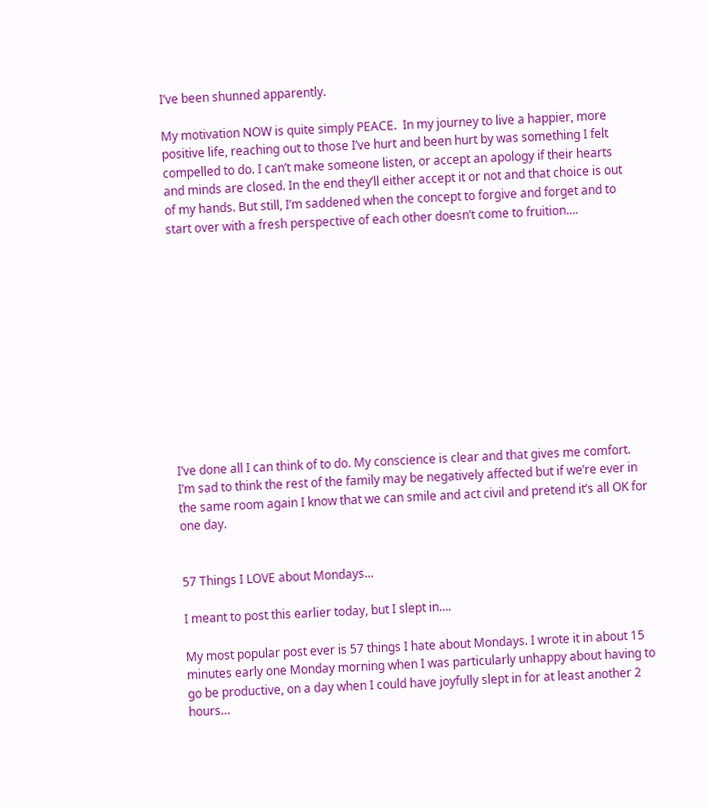I’ve been shunned apparently.

My motivation NOW is quite simply PEACE.  In my journey to live a happier, more positive life, reaching out to those I’ve hurt and been hurt by was something I felt compelled to do. I can’t make someone listen, or accept an apology if their hearts and minds are closed. In the end they’ll either accept it or not and that choice is out of my hands. But still, I’m saddened when the concept to forgive and forget and to start over with a fresh perspective of each other doesn’t come to fruition….












I’ve done all I can think of to do. My conscience is clear and that gives me comfort. I’m sad to think the rest of the family may be negatively affected but if we’re ever in the same room again I know that we can smile and act civil and pretend it’s all OK for one day.


57 Things I LOVE about Mondays…

I meant to post this earlier today, but I slept in….

My most popular post ever is 57 things I hate about Mondays. I wrote it in about 15 minutes early one Monday morning when I was particularly unhappy about having to go be productive, on a day when I could have joyfully slept in for at least another 2 hours…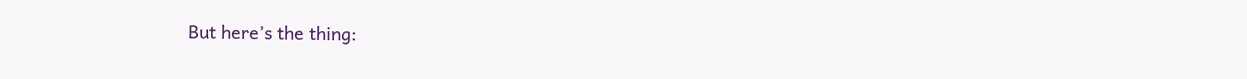But here’s the thing: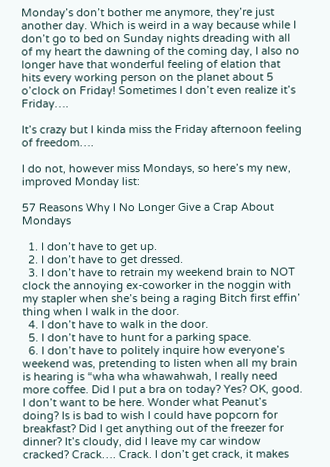Monday’s don’t bother me anymore, they’re just another day. Which is weird in a way because while I don’t go to bed on Sunday nights dreading with all of my heart the dawning of the coming day, I also no longer have that wonderful feeling of elation that hits every working person on the planet about 5 o’clock on Friday! Sometimes I don’t even realize it’s Friday….

It’s crazy but I kinda miss the Friday afternoon feeling of freedom….

I do not, however miss Mondays, so here’s my new, improved Monday list:

57 Reasons Why I No Longer Give a Crap About Mondays

  1. I don’t have to get up.
  2. I don’t have to get dressed.
  3. I don’t have to retrain my weekend brain to NOT clock the annoying ex-coworker in the noggin with my stapler when she’s being a raging Bitch first effin’ thing when I walk in the door.
  4. I don’t have to walk in the door.
  5. I don’t have to hunt for a parking space.
  6. I don’t have to politely inquire how everyone’s weekend was, pretending to listen when all my brain is hearing is “wha wha whawahwah, I really need more coffee. Did I put a bra on today? Yes? OK, good. I don’t want to be here. Wonder what Peanut’s doing? Is is bad to wish I could have popcorn for breakfast? Did I get anything out of the freezer for dinner? It’s cloudy, did I leave my car window cracked? Crack…. Crack. I don’t get crack, it makes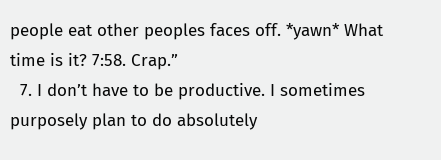people eat other peoples faces off. *yawn* What time is it? 7:58. Crap.”
  7. I don’t have to be productive. I sometimes purposely plan to do absolutely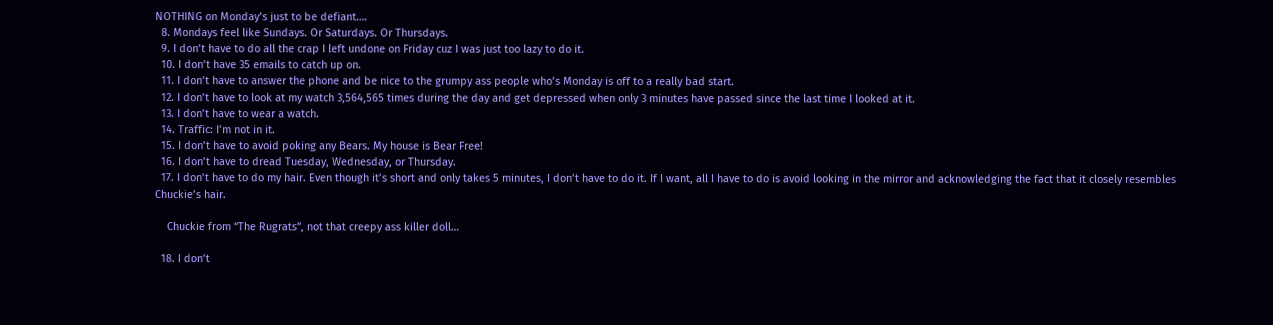NOTHING on Monday’s just to be defiant….
  8. Mondays feel like Sundays. Or Saturdays. Or Thursdays.
  9. I don’t have to do all the crap I left undone on Friday cuz I was just too lazy to do it.
  10. I don’t have 35 emails to catch up on.
  11. I don’t have to answer the phone and be nice to the grumpy ass people who’s Monday is off to a really bad start.
  12. I don’t have to look at my watch 3,564,565 times during the day and get depressed when only 3 minutes have passed since the last time I looked at it.
  13. I don’t have to wear a watch.
  14. Traffic: I’m not in it.
  15. I don’t have to avoid poking any Bears. My house is Bear Free!
  16. I don’t have to dread Tuesday, Wednesday, or Thursday.
  17. I don’t have to do my hair. Even though it’s short and only takes 5 minutes, I don’t have to do it. If I want, all I have to do is avoid looking in the mirror and acknowledging the fact that it closely resembles Chuckie’s hair.

    Chuckie from “The Rugrats”, not that creepy ass killer doll…

  18. I don’t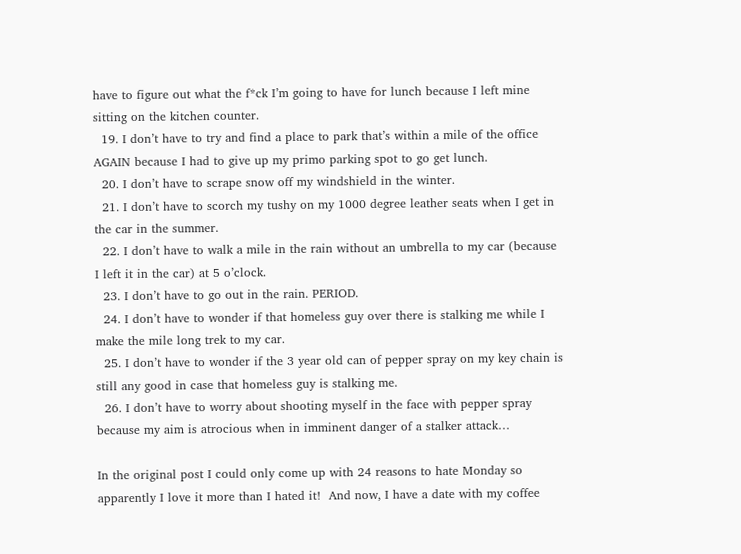have to figure out what the f*ck I’m going to have for lunch because I left mine sitting on the kitchen counter.
  19. I don’t have to try and find a place to park that’s within a mile of the office AGAIN because I had to give up my primo parking spot to go get lunch.
  20. I don’t have to scrape snow off my windshield in the winter.
  21. I don’t have to scorch my tushy on my 1000 degree leather seats when I get in the car in the summer.
  22. I don’t have to walk a mile in the rain without an umbrella to my car (because I left it in the car) at 5 o’clock.
  23. I don’t have to go out in the rain. PERIOD.
  24. I don’t have to wonder if that homeless guy over there is stalking me while I make the mile long trek to my car.
  25. I don’t have to wonder if the 3 year old can of pepper spray on my key chain is still any good in case that homeless guy is stalking me.
  26. I don’t have to worry about shooting myself in the face with pepper spray because my aim is atrocious when in imminent danger of a stalker attack…

In the original post I could only come up with 24 reasons to hate Monday so apparently I love it more than I hated it!  And now, I have a date with my coffee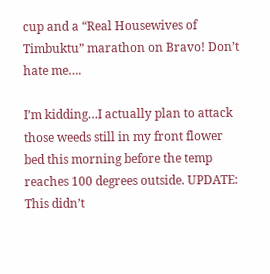cup and a “Real Housewives of Timbuktu” marathon on Bravo! Don’t hate me….

I’m kidding…I actually plan to attack those weeds still in my front flower bed this morning before the temp reaches 100 degrees outside. UPDATE: This didn’t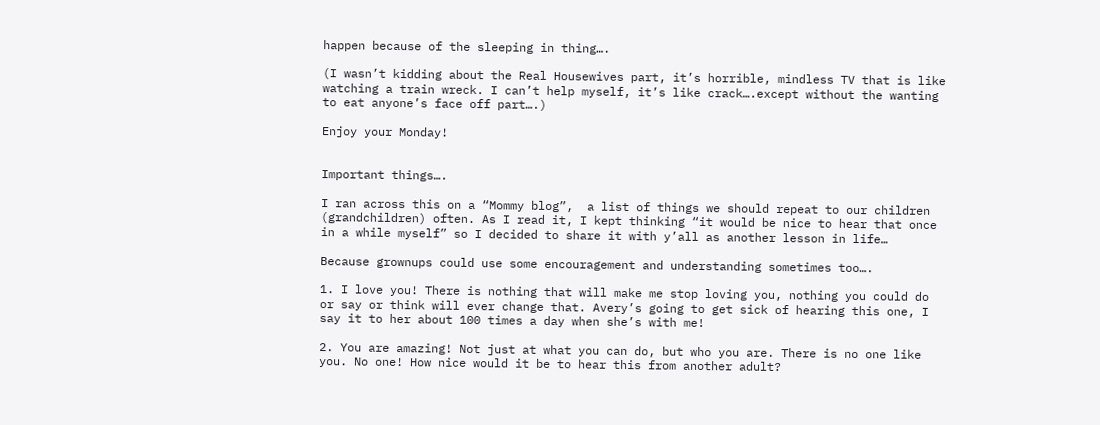happen because of the sleeping in thing….

(I wasn’t kidding about the Real Housewives part, it’s horrible, mindless TV that is like watching a train wreck. I can’t help myself, it’s like crack….except without the wanting to eat anyone’s face off part….)

Enjoy your Monday!


Important things….

I ran across this on a “Mommy blog”,  a list of things we should repeat to our children (grandchildren) often. As I read it, I kept thinking “it would be nice to hear that once in a while myself” so I decided to share it with y’all as another lesson in life…

Because grownups could use some encouragement and understanding sometimes too….

1. I love you! There is nothing that will make me stop loving you, nothing you could do or say or think will ever change that. Avery’s going to get sick of hearing this one, I say it to her about 100 times a day when she’s with me!

2. You are amazing! Not just at what you can do, but who you are. There is no one like you. No one! How nice would it be to hear this from another adult?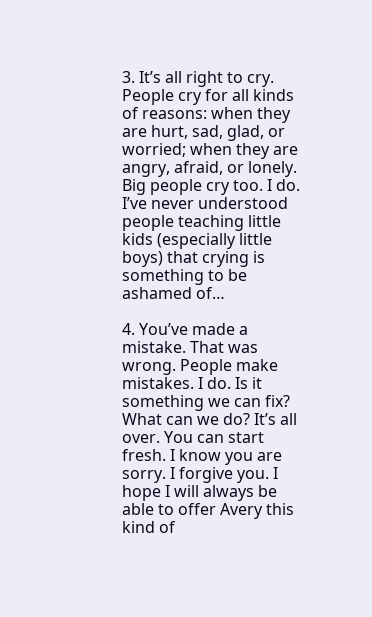3. It’s all right to cry. People cry for all kinds of reasons: when they are hurt, sad, glad, or worried; when they are angry, afraid, or lonely. Big people cry too. I do. I’ve never understood people teaching little kids (especially little boys) that crying is something to be ashamed of…

4. You’ve made a mistake. That was wrong. People make mistakes. I do. Is it something we can fix? What can we do? It’s all over. You can start fresh. I know you are sorry. I forgive you. I hope I will always be able to offer Avery this kind of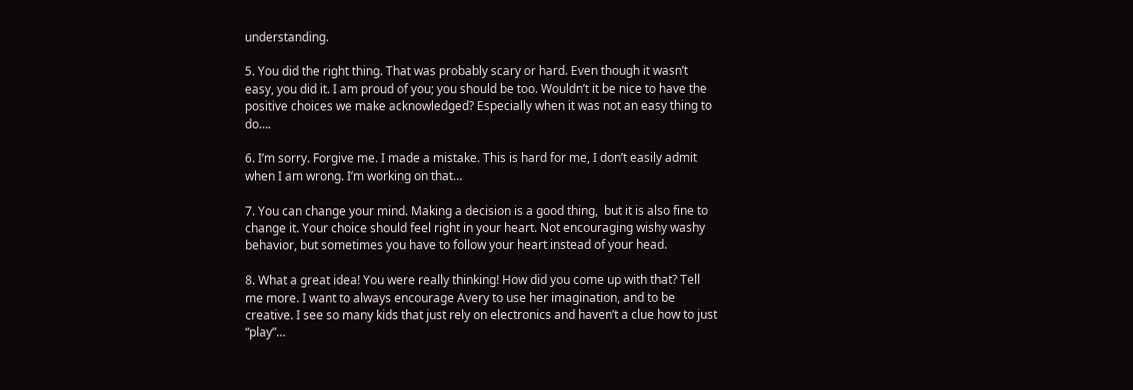understanding.

5. You did the right thing. That was probably scary or hard. Even though it wasn’t easy, you did it. I am proud of you; you should be too. Wouldn’t it be nice to have the positive choices we make acknowledged? Especially when it was not an easy thing to do….

6. I’m sorry. Forgive me. I made a mistake. This is hard for me, I don’t easily admit when I am wrong. I’m working on that…

7. You can change your mind. Making a decision is a good thing,  but it is also fine to change it. Your choice should feel right in your heart. Not encouraging wishy washy behavior, but sometimes you have to follow your heart instead of your head.

8. What a great idea! You were really thinking! How did you come up with that? Tell me more. I want to always encourage Avery to use her imagination, and to be creative. I see so many kids that just rely on electronics and haven’t a clue how to just “play”…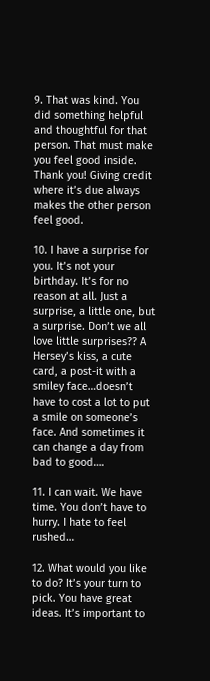9. That was kind. You did something helpful and thoughtful for that person. That must make you feel good inside. Thank you! Giving credit where it’s due always makes the other person feel good.

10. I have a surprise for you. It’s not your birthday. It’s for no reason at all. Just a surprise, a little one, but a surprise. Don’t we all love little surprises?? A Hersey’s kiss, a cute card, a post-it with a smiley face…doesn’t have to cost a lot to put a smile on someone’s face. And sometimes it can change a day from bad to good….

11. I can wait. We have time. You don’t have to hurry. I hate to feel rushed…

12. What would you like to do? It’s your turn to pick. You have great ideas. It’s important to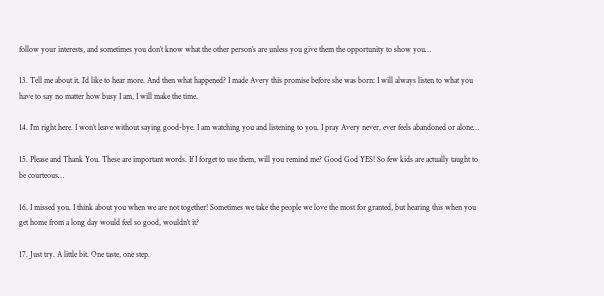follow your interests, and sometimes you don’t know what the other person’s are unless you give them the opportunity to show you…

13. Tell me about it. I’d like to hear more. And then what happened? I made Avery this promise before she was born: I will always listen to what you have to say no matter how busy I am, I will make the time.

14. I’m right here. I won’t leave without saying good-bye. I am watching you and listening to you. I pray Avery never, ever feels abandoned or alone…

15. Please and Thank You. These are important words. If I forget to use them, will you remind me? Good God YES! So few kids are actually taught to be courteous…

16. I missed you. I think about you when we are not together! Sometimes we take the people we love the most for granted, but hearing this when you get home from a long day would feel so good, wouldn’t it?

17. Just try. A little bit. One taste, one step.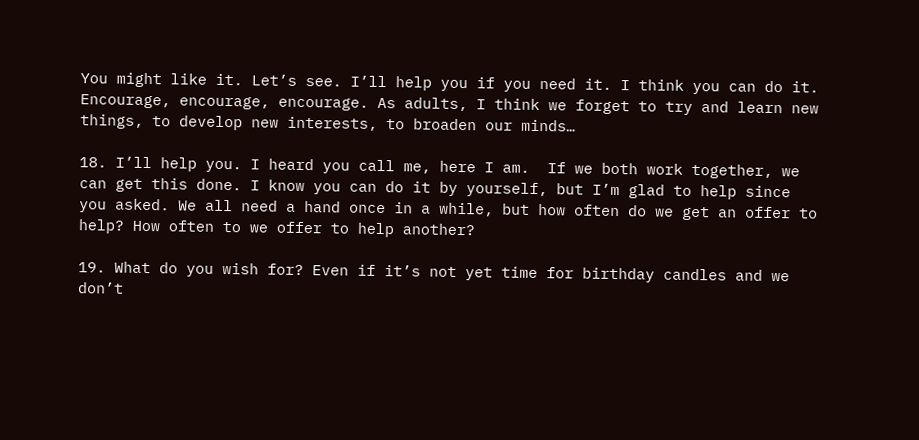You might like it. Let’s see. I’ll help you if you need it. I think you can do it. Encourage, encourage, encourage. As adults, I think we forget to try and learn new things, to develop new interests, to broaden our minds…

18. I’ll help you. I heard you call me, here I am.  If we both work together, we can get this done. I know you can do it by yourself, but I’m glad to help since you asked. We all need a hand once in a while, but how often do we get an offer to help? How often to we offer to help another?

19. What do you wish for? Even if it’s not yet time for birthday candles and we don’t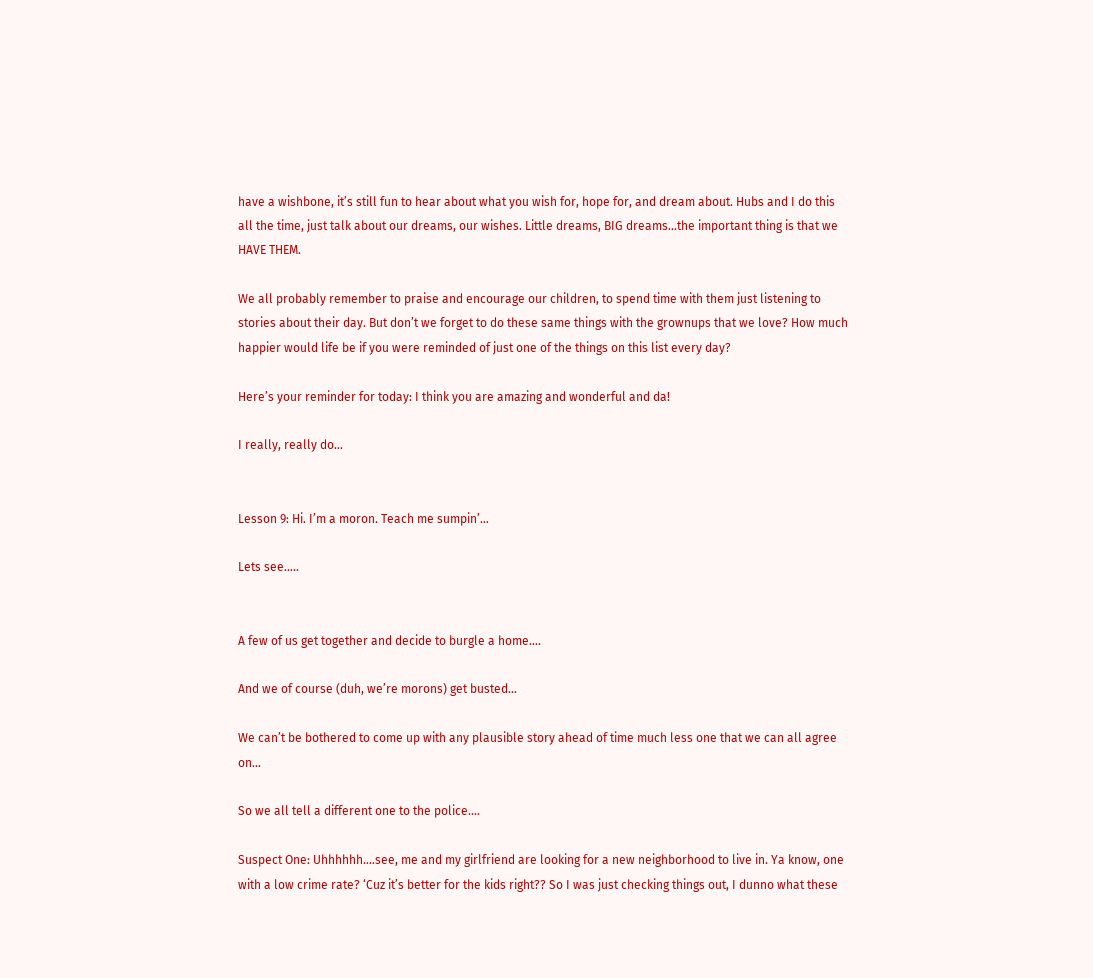have a wishbone, it’s still fun to hear about what you wish for, hope for, and dream about. Hubs and I do this all the time, just talk about our dreams, our wishes. Little dreams, BIG dreams…the important thing is that we HAVE THEM.

We all probably remember to praise and encourage our children, to spend time with them just listening to stories about their day. But don’t we forget to do these same things with the grownups that we love? How much happier would life be if you were reminded of just one of the things on this list every day?

Here’s your reminder for today: I think you are amazing and wonderful and da!

I really, really do…


Lesson 9: Hi. I’m a moron. Teach me sumpin’…

Lets see…..


A few of us get together and decide to burgle a home….

And we of course (duh, we’re morons) get busted…

We can’t be bothered to come up with any plausible story ahead of time much less one that we can all agree on…

So we all tell a different one to the police….

Suspect One: Uhhhhhh….see, me and my girlfriend are looking for a new neighborhood to live in. Ya know, one with a low crime rate? ‘Cuz it’s better for the kids right?? So I was just checking things out, I dunno what these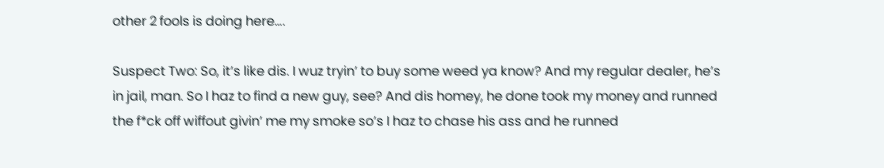other 2 fools is doing here….

Suspect Two: So, it’s like dis. I wuz tryin’ to buy some weed ya know? And my regular dealer, he’s in jail, man. So I haz to find a new guy, see? And dis homey, he done took my money and runned the f*ck off wiffout givin’ me my smoke so’s I haz to chase his ass and he runned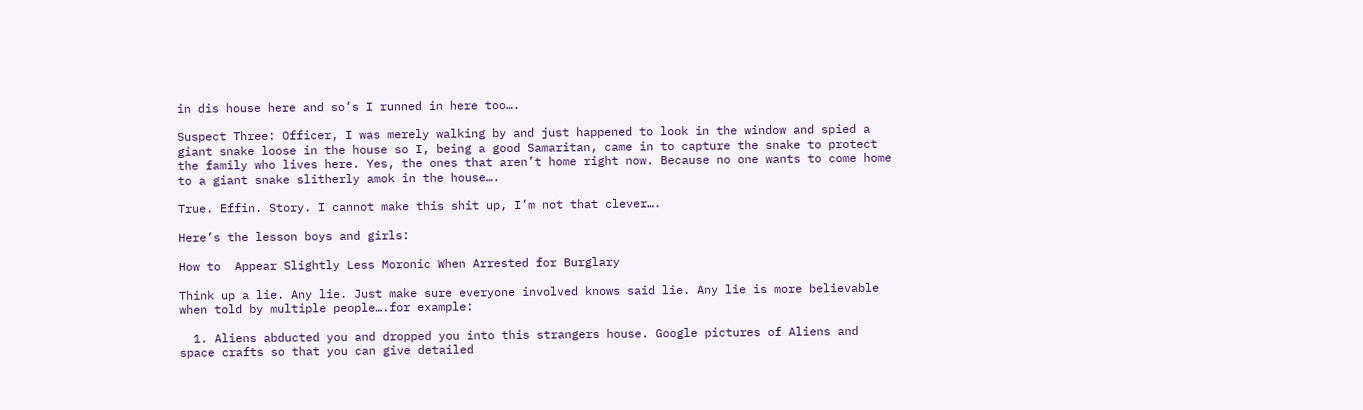in dis house here and so’s I runned in here too….

Suspect Three: Officer, I was merely walking by and just happened to look in the window and spied a giant snake loose in the house so I, being a good Samaritan, came in to capture the snake to protect the family who lives here. Yes, the ones that aren’t home right now. Because no one wants to come home to a giant snake slitherly amok in the house….

True. Effin. Story. I cannot make this shit up, I’m not that clever….

Here’s the lesson boys and girls:

How to  Appear Slightly Less Moronic When Arrested for Burglary

Think up a lie. Any lie. Just make sure everyone involved knows said lie. Any lie is more believable when told by multiple people….for example:

  1. Aliens abducted you and dropped you into this strangers house. Google pictures of Aliens and space crafts so that you can give detailed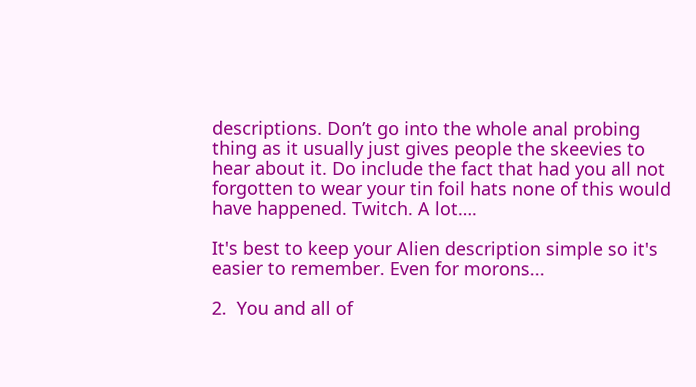descriptions. Don’t go into the whole anal probing thing as it usually just gives people the skeevies to hear about it. Do include the fact that had you all not forgotten to wear your tin foil hats none of this would have happened. Twitch. A lot….

It's best to keep your Alien description simple so it's easier to remember. Even for morons...

2.  You and all of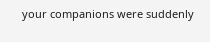your companions were suddenly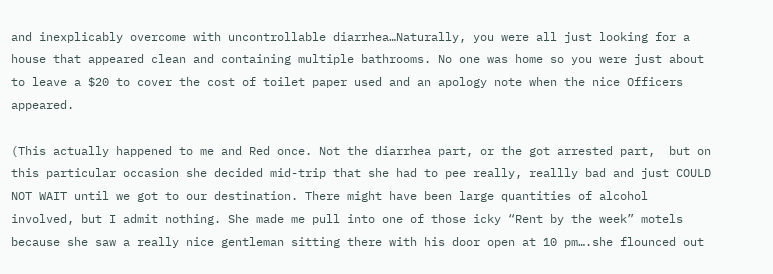and inexplicably overcome with uncontrollable diarrhea…Naturally, you were all just looking for a house that appeared clean and containing multiple bathrooms. No one was home so you were just about to leave a $20 to cover the cost of toilet paper used and an apology note when the nice Officers appeared.

(This actually happened to me and Red once. Not the diarrhea part, or the got arrested part,  but on this particular occasion she decided mid-trip that she had to pee really, reallly bad and just COULD NOT WAIT until we got to our destination. There might have been large quantities of alcohol involved, but I admit nothing. She made me pull into one of those icky “Rent by the week” motels because she saw a really nice gentleman sitting there with his door open at 10 pm….she flounced out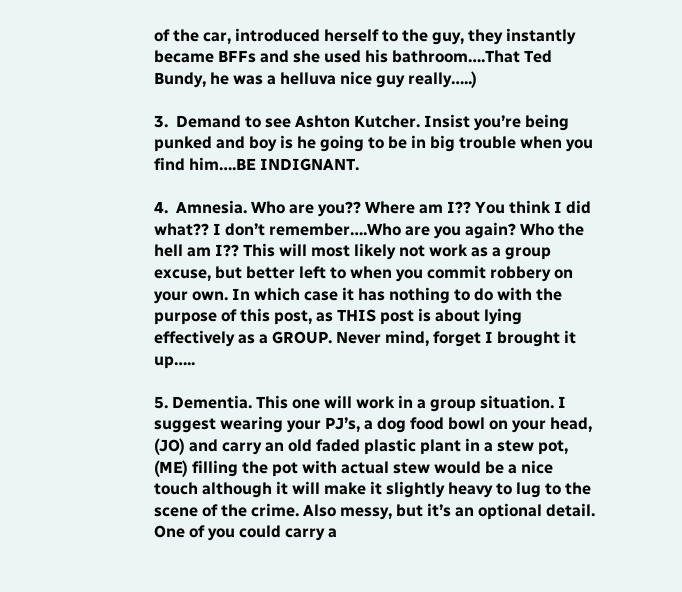of the car, introduced herself to the guy, they instantly became BFFs and she used his bathroom….That Ted Bundy, he was a helluva nice guy really…..)

3.  Demand to see Ashton Kutcher. Insist you’re being punked and boy is he going to be in big trouble when you find him….BE INDIGNANT.

4.  Amnesia. Who are you?? Where am I?? You think I did what?? I don’t remember….Who are you again? Who the hell am I?? This will most likely not work as a group excuse, but better left to when you commit robbery on your own. In which case it has nothing to do with the purpose of this post, as THIS post is about lying effectively as a GROUP. Never mind, forget I brought it up…..

5. Dementia. This one will work in a group situation. I suggest wearing your PJ’s, a dog food bowl on your head, (JO) and carry an old faded plastic plant in a stew pot, (ME) filling the pot with actual stew would be a nice touch although it will make it slightly heavy to lug to the scene of the crime. Also messy, but it’s an optional detail. One of you could carry a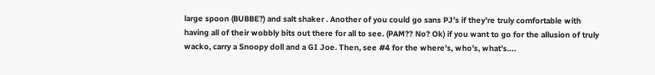large spoon (BUBBE?) and salt shaker . Another of you could go sans PJ’s if they’re truly comfortable with having all of their wobbly bits out there for all to see. (PAM?? No? Ok) if you want to go for the allusion of truly wacko, carry a Snoopy doll and a GI Joe. Then, see #4 for the where’s, who’s, what’s….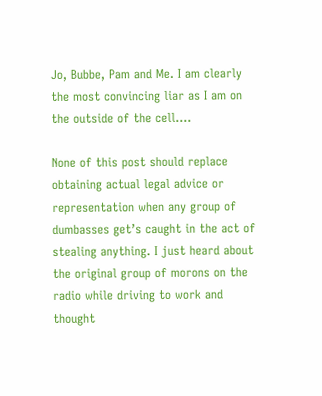Jo, Bubbe, Pam and Me. I am clearly the most convincing liar as I am on the outside of the cell....

None of this post should replace obtaining actual legal advice or representation when any group of dumbasses get’s caught in the act of stealing anything. I just heard about the original group of morons on the radio while driving to work and thought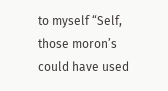to myself “Self, those moron’s could have used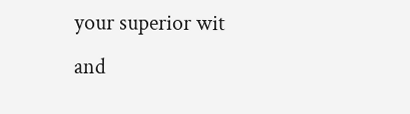your superior wit and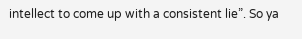intellect to come up with a consistent lie”. So ya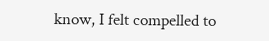know, I felt compelled to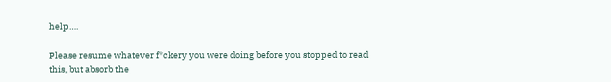help….

Please resume whatever f*ckery you were doing before you stopped to read this, but absorb the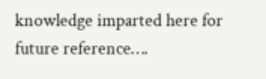knowledge imparted here for future reference….